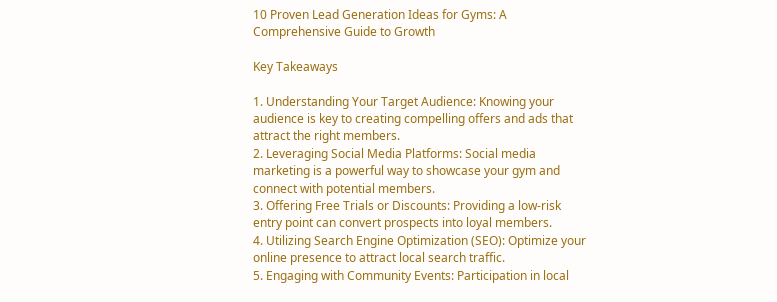10 Proven Lead Generation Ideas for Gyms: A Comprehensive Guide to Growth

Key Takeaways

1. Understanding Your Target Audience: Knowing your audience is key to creating compelling offers and ads that attract the right members.
2. Leveraging Social Media Platforms: Social media marketing is a powerful way to showcase your gym and connect with potential members.
3. Offering Free Trials or Discounts: Providing a low-risk entry point can convert prospects into loyal members.
4. Utilizing Search Engine Optimization (SEO): Optimize your online presence to attract local search traffic.
5. Engaging with Community Events: Participation in local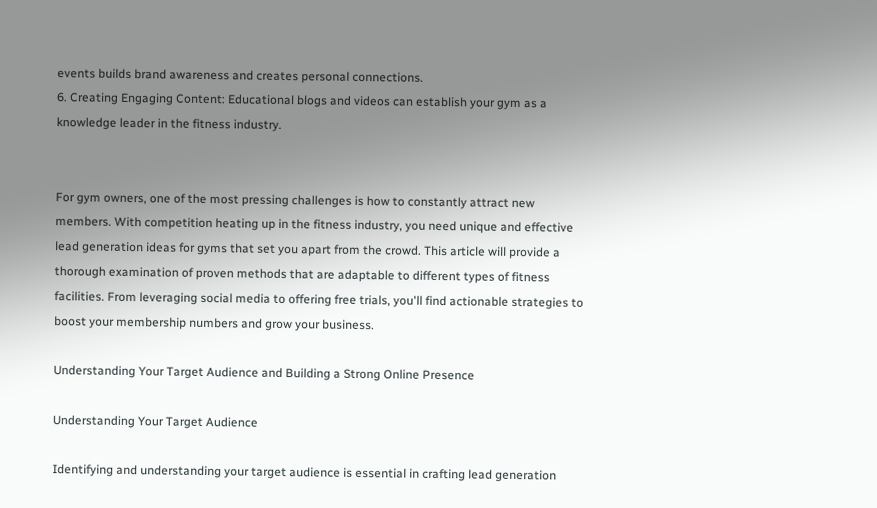events builds brand awareness and creates personal connections.
6. Creating Engaging Content: Educational blogs and videos can establish your gym as a knowledge leader in the fitness industry.


For gym owners, one of the most pressing challenges is how to constantly attract new members. With competition heating up in the fitness industry, you need unique and effective lead generation ideas for gyms that set you apart from the crowd. This article will provide a thorough examination of proven methods that are adaptable to different types of fitness facilities. From leveraging social media to offering free trials, you'll find actionable strategies to boost your membership numbers and grow your business.

Understanding Your Target Audience and Building a Strong Online Presence

Understanding Your Target Audience

Identifying and understanding your target audience is essential in crafting lead generation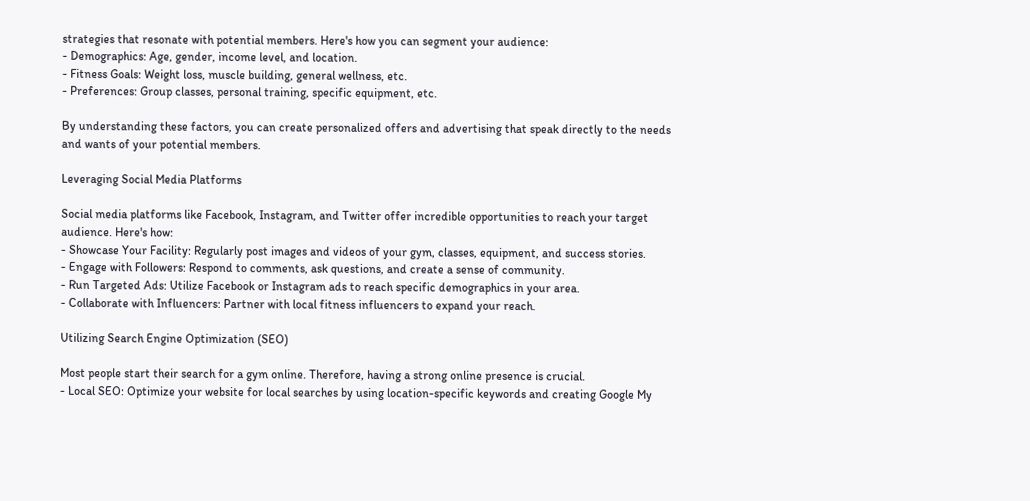strategies that resonate with potential members. Here's how you can segment your audience:
- Demographics: Age, gender, income level, and location.
- Fitness Goals: Weight loss, muscle building, general wellness, etc.
- Preferences: Group classes, personal training, specific equipment, etc.

By understanding these factors, you can create personalized offers and advertising that speak directly to the needs and wants of your potential members.

Leveraging Social Media Platforms

Social media platforms like Facebook, Instagram, and Twitter offer incredible opportunities to reach your target audience. Here's how:
- Showcase Your Facility: Regularly post images and videos of your gym, classes, equipment, and success stories.
- Engage with Followers: Respond to comments, ask questions, and create a sense of community.
- Run Targeted Ads: Utilize Facebook or Instagram ads to reach specific demographics in your area.
- Collaborate with Influencers: Partner with local fitness influencers to expand your reach.

Utilizing Search Engine Optimization (SEO)

Most people start their search for a gym online. Therefore, having a strong online presence is crucial.
- Local SEO: Optimize your website for local searches by using location-specific keywords and creating Google My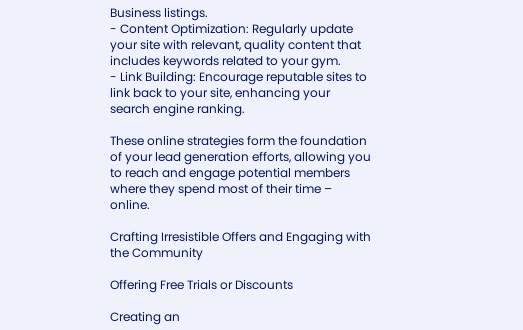Business listings.
- Content Optimization: Regularly update your site with relevant, quality content that includes keywords related to your gym.
- Link Building: Encourage reputable sites to link back to your site, enhancing your search engine ranking.

These online strategies form the foundation of your lead generation efforts, allowing you to reach and engage potential members where they spend most of their time – online.

Crafting Irresistible Offers and Engaging with the Community

Offering Free Trials or Discounts

Creating an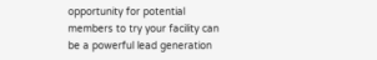opportunity for potential members to try your facility can be a powerful lead generation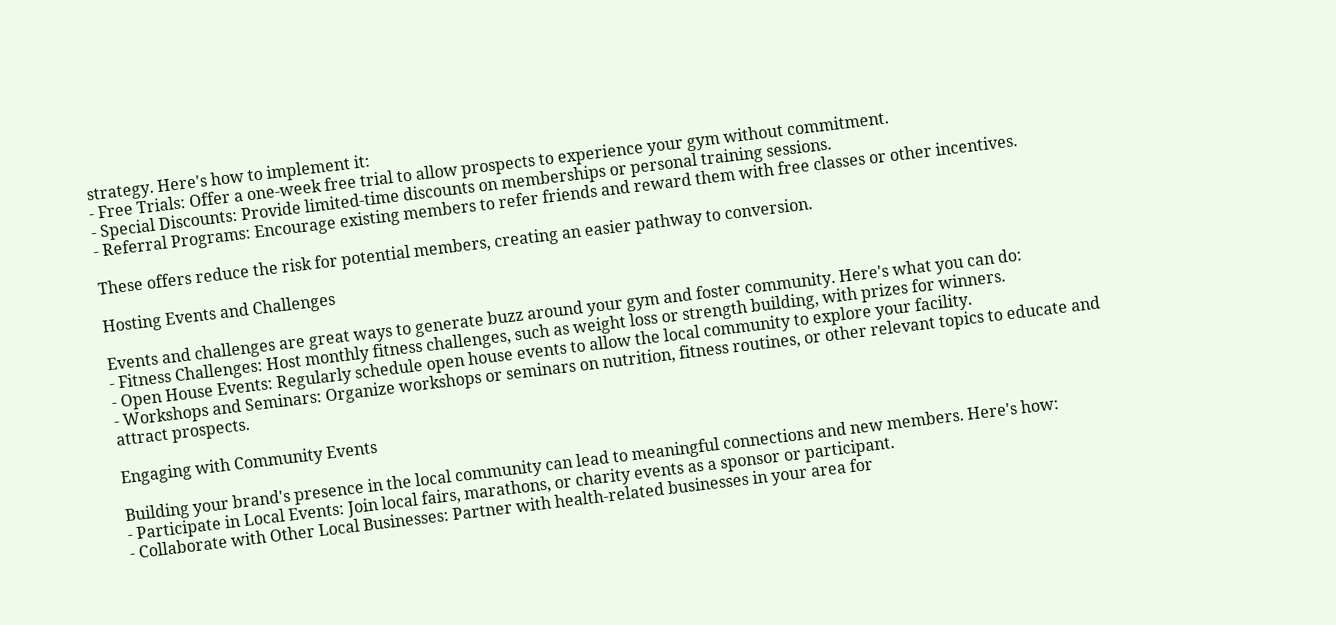strategy. Here's how to implement it:
- Free Trials: Offer a one-week free trial to allow prospects to experience your gym without commitment.
- Special Discounts: Provide limited-time discounts on memberships or personal training sessions.
- Referral Programs: Encourage existing members to refer friends and reward them with free classes or other incentives.

These offers reduce the risk for potential members, creating an easier pathway to conversion.

Hosting Events and Challenges

Events and challenges are great ways to generate buzz around your gym and foster community. Here's what you can do:
- Fitness Challenges: Host monthly fitness challenges, such as weight loss or strength building, with prizes for winners.
- Open House Events: Regularly schedule open house events to allow the local community to explore your facility.
- Workshops and Seminars: Organize workshops or seminars on nutrition, fitness routines, or other relevant topics to educate and attract prospects.

Engaging with Community Events

Building your brand's presence in the local community can lead to meaningful connections and new members. Here's how:
- Participate in Local Events: Join local fairs, marathons, or charity events as a sponsor or participant.
- Collaborate with Other Local Businesses: Partner with health-related businesses in your area for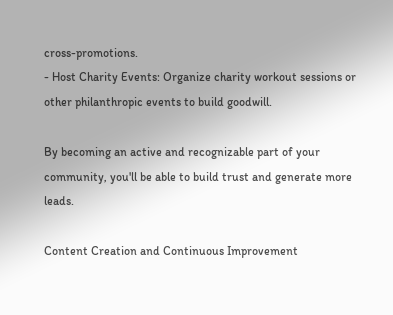cross-promotions.
- Host Charity Events: Organize charity workout sessions or other philanthropic events to build goodwill.

By becoming an active and recognizable part of your community, you'll be able to build trust and generate more leads.

Content Creation and Continuous Improvement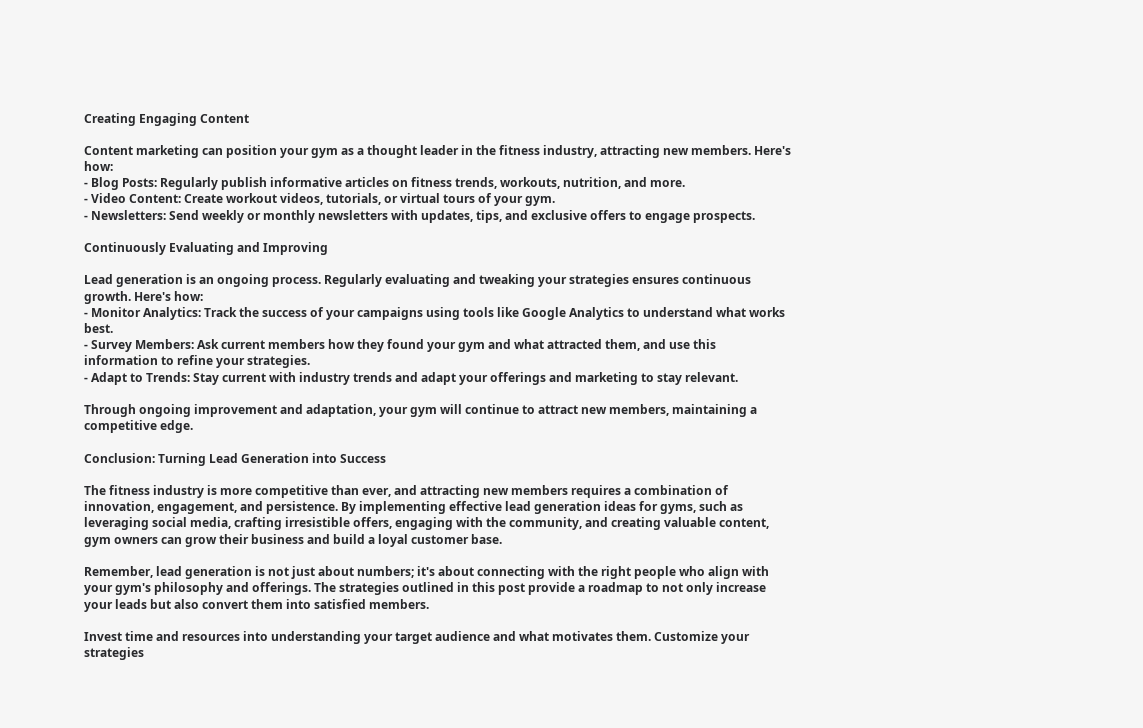Creating Engaging Content

Content marketing can position your gym as a thought leader in the fitness industry, attracting new members. Here's how:
- Blog Posts: Regularly publish informative articles on fitness trends, workouts, nutrition, and more.
- Video Content: Create workout videos, tutorials, or virtual tours of your gym.
- Newsletters: Send weekly or monthly newsletters with updates, tips, and exclusive offers to engage prospects.

Continuously Evaluating and Improving

Lead generation is an ongoing process. Regularly evaluating and tweaking your strategies ensures continuous growth. Here's how:
- Monitor Analytics: Track the success of your campaigns using tools like Google Analytics to understand what works best.
- Survey Members: Ask current members how they found your gym and what attracted them, and use this information to refine your strategies.
- Adapt to Trends: Stay current with industry trends and adapt your offerings and marketing to stay relevant.

Through ongoing improvement and adaptation, your gym will continue to attract new members, maintaining a competitive edge.

Conclusion: Turning Lead Generation into Success

The fitness industry is more competitive than ever, and attracting new members requires a combination of innovation, engagement, and persistence. By implementing effective lead generation ideas for gyms, such as leveraging social media, crafting irresistible offers, engaging with the community, and creating valuable content, gym owners can grow their business and build a loyal customer base.

Remember, lead generation is not just about numbers; it's about connecting with the right people who align with your gym's philosophy and offerings. The strategies outlined in this post provide a roadmap to not only increase your leads but also convert them into satisfied members.

Invest time and resources into understanding your target audience and what motivates them. Customize your strategies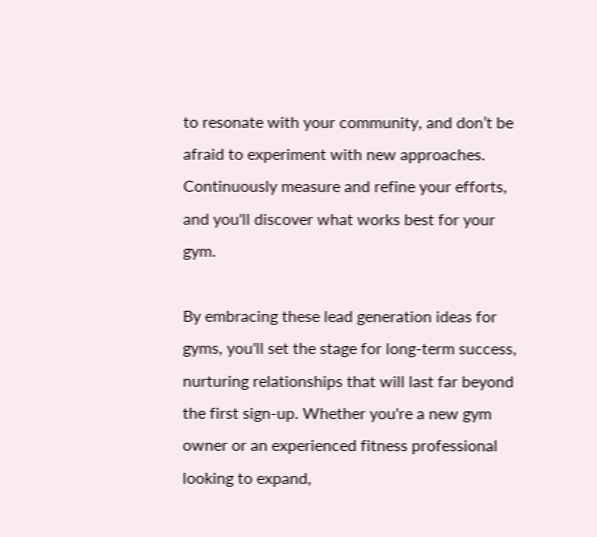to resonate with your community, and don’t be afraid to experiment with new approaches. Continuously measure and refine your efforts, and you'll discover what works best for your gym.

By embracing these lead generation ideas for gyms, you'll set the stage for long-term success, nurturing relationships that will last far beyond the first sign-up. Whether you're a new gym owner or an experienced fitness professional looking to expand,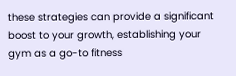these strategies can provide a significant boost to your growth, establishing your gym as a go-to fitness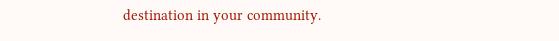destination in your community.